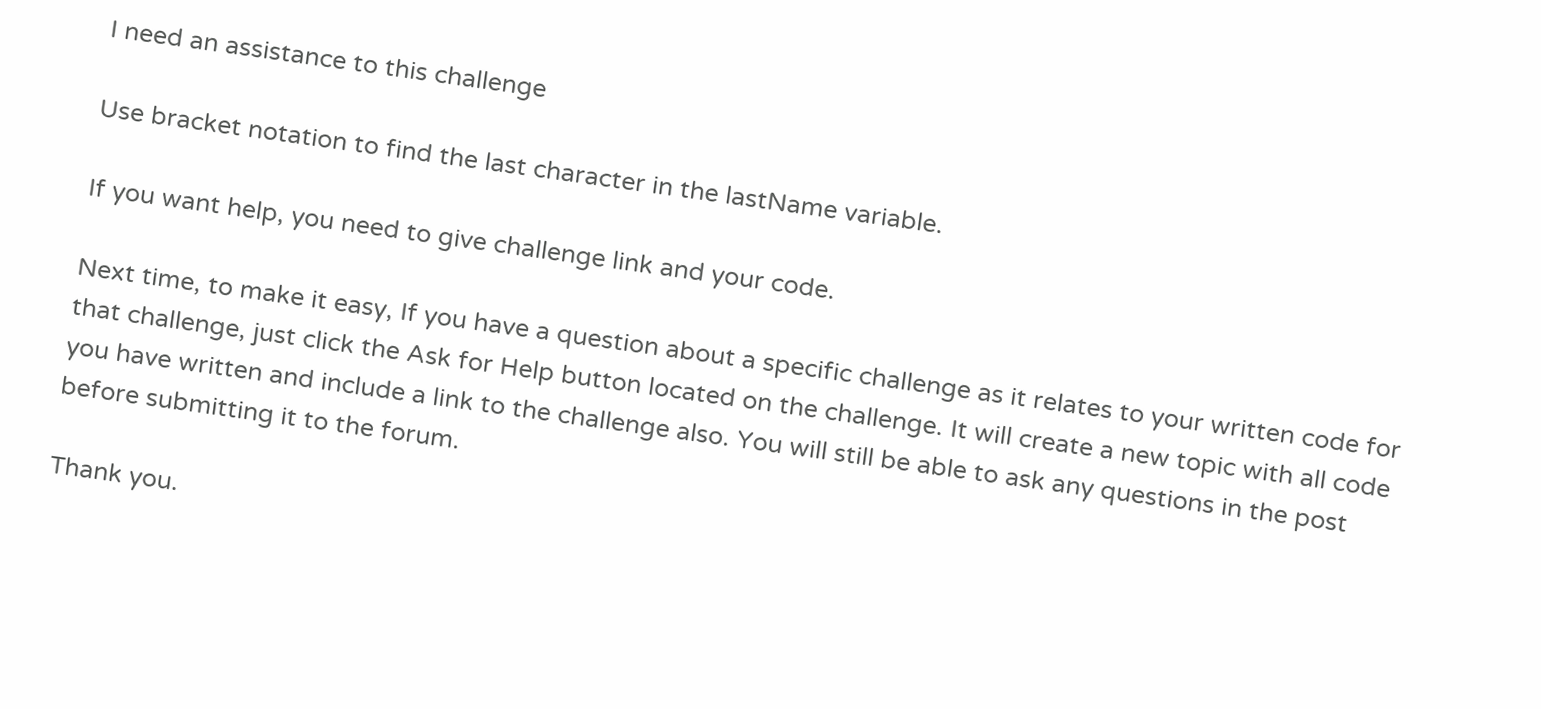I need an assistance to this challenge

Use bracket notation to find the last character in the lastName variable.

If you want help, you need to give challenge link and your code.

Next time, to make it easy, If you have a question about a specific challenge as it relates to your written code for that challenge, just click the Ask for Help button located on the challenge. It will create a new topic with all code you have written and include a link to the challenge also. You will still be able to ask any questions in the post before submitting it to the forum.

Thank you.